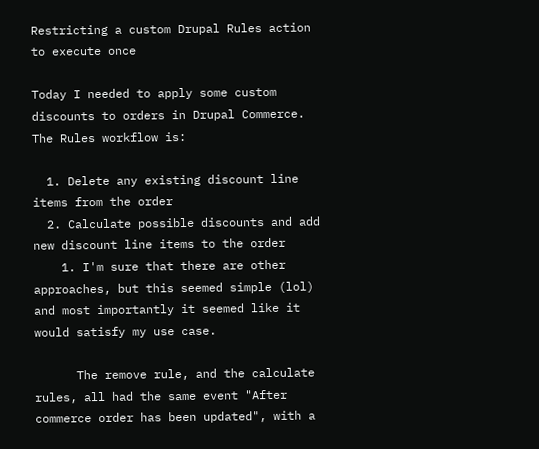Restricting a custom Drupal Rules action to execute once

Today I needed to apply some custom discounts to orders in Drupal Commerce. The Rules workflow is:

  1. Delete any existing discount line items from the order
  2. Calculate possible discounts and add new discount line items to the order
    1. I'm sure that there are other approaches, but this seemed simple (lol) and most importantly it seemed like it would satisfy my use case.

      The remove rule, and the calculate rules, all had the same event "After commerce order has been updated", with a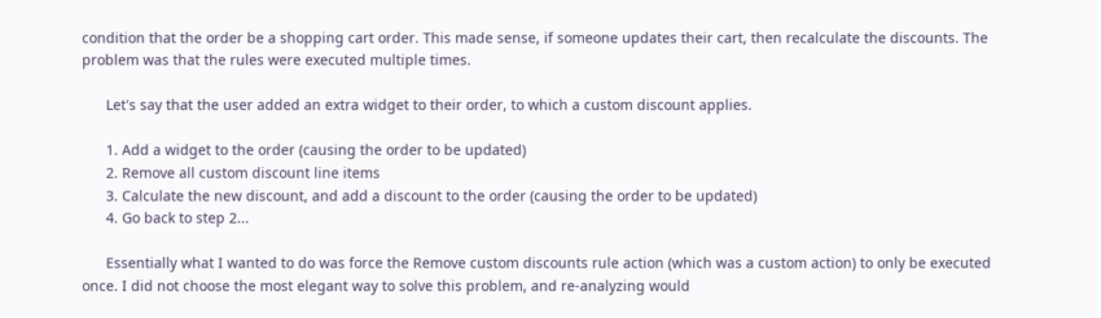condition that the order be a shopping cart order. This made sense, if someone updates their cart, then recalculate the discounts. The problem was that the rules were executed multiple times.

      Let's say that the user added an extra widget to their order, to which a custom discount applies.

      1. Add a widget to the order (causing the order to be updated)
      2. Remove all custom discount line items
      3. Calculate the new discount, and add a discount to the order (causing the order to be updated)
      4. Go back to step 2...

      Essentially what I wanted to do was force the Remove custom discounts rule action (which was a custom action) to only be executed once. I did not choose the most elegant way to solve this problem, and re-analyzing would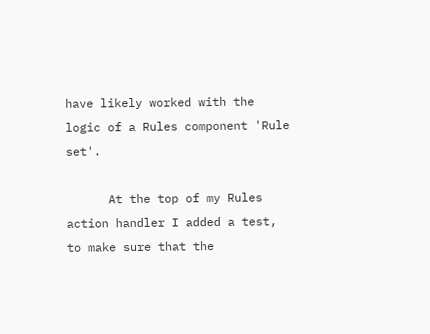have likely worked with the logic of a Rules component 'Rule set'.

      At the top of my Rules action handler I added a test, to make sure that the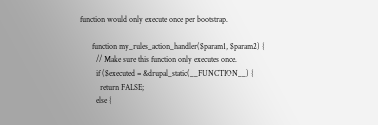function would only execute once per bootstrap.

      function my_rules_action_handler($param1, $param2) {
        // Make sure this function only executes once.
        if ($executed = &drupal_static(__FUNCTION__) {
          return FALSE;
        else {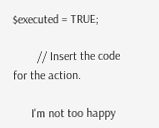$executed = TRUE;

        // Insert the code for the action.

      I'm not too happy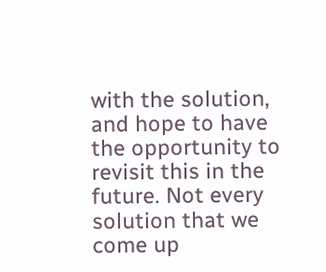with the solution, and hope to have the opportunity to revisit this in the future. Not every solution that we come up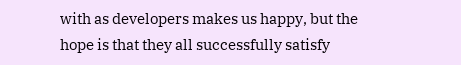with as developers makes us happy, but the hope is that they all successfully satisfy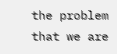the problem that we are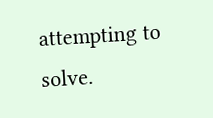attempting to solve.